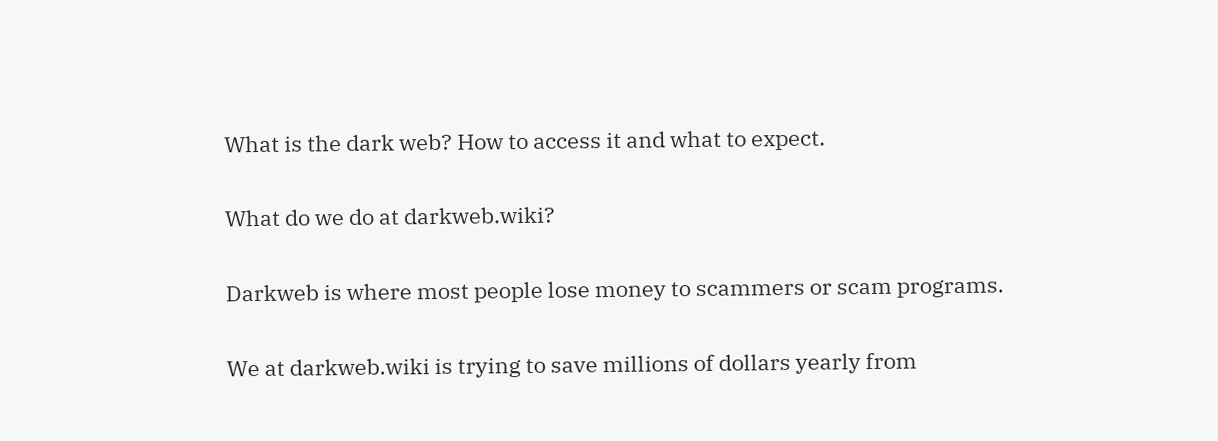What is the dark web? How to access it and what to expect.

What do we do at darkweb.wiki?

Darkweb is where most people lose money to scammers or scam programs.

We at darkweb.wiki is trying to save millions of dollars yearly from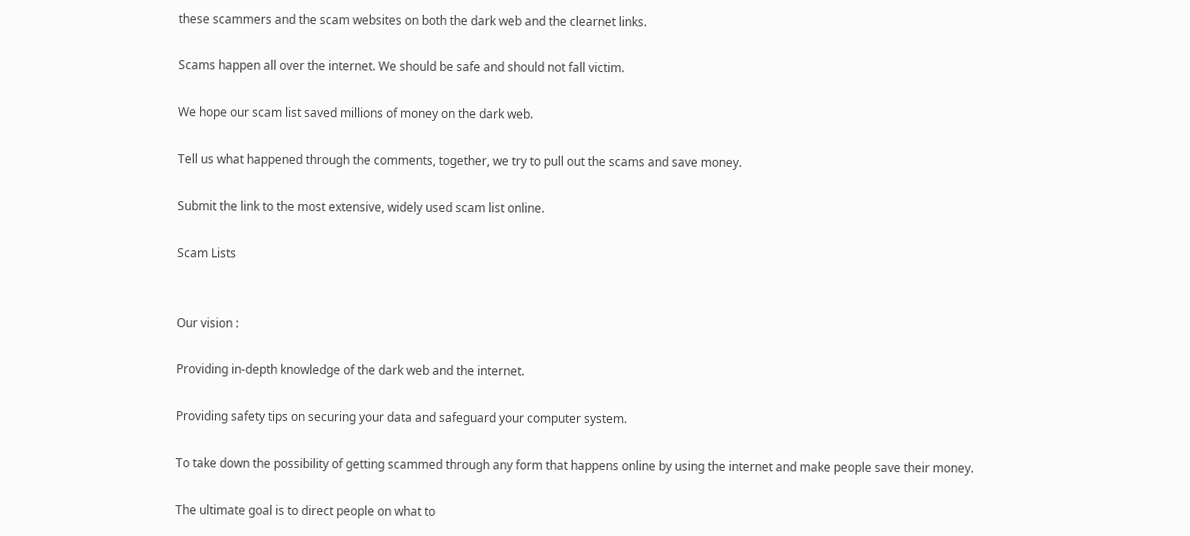these scammers and the scam websites on both the dark web and the clearnet links.

Scams happen all over the internet. We should be safe and should not fall victim.

We hope our scam list saved millions of money on the dark web.

Tell us what happened through the comments, together, we try to pull out the scams and save money.

Submit the link to the most extensive, widely used scam list online.

Scam Lists


Our vision :

Providing in-depth knowledge of the dark web and the internet.

Providing safety tips on securing your data and safeguard your computer system.

To take down the possibility of getting scammed through any form that happens online by using the internet and make people save their money.

The ultimate goal is to direct people on what to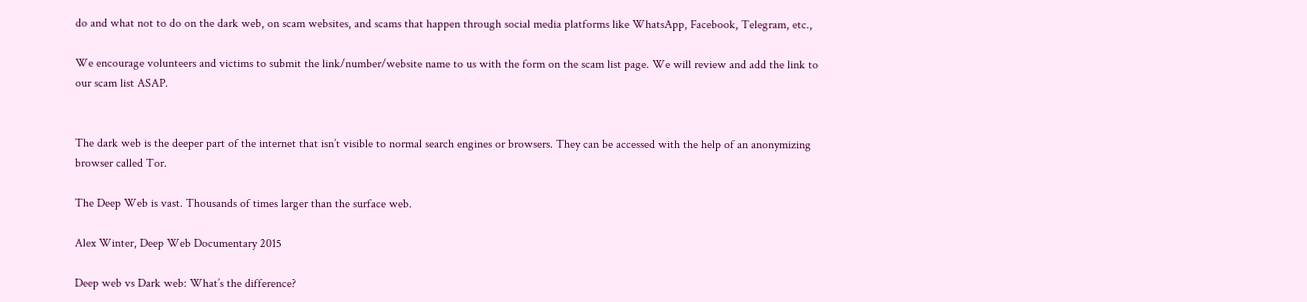do and what not to do on the dark web, on scam websites, and scams that happen through social media platforms like WhatsApp, Facebook, Telegram, etc.,

We encourage volunteers and victims to submit the link/number/website name to us with the form on the scam list page. We will review and add the link to our scam list ASAP.


The dark web is the deeper part of the internet that isn’t visible to normal search engines or browsers. They can be accessed with the help of an anonymizing browser called Tor.

The Deep Web is vast. Thousands of times larger than the surface web.

Alex Winter, Deep Web Documentary 2015

Deep web vs Dark web: What’s the difference?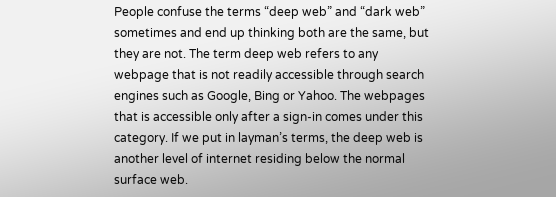People confuse the terms “deep web” and “dark web” sometimes and end up thinking both are the same, but they are not. The term deep web refers to any webpage that is not readily accessible through search engines such as Google, Bing or Yahoo. The webpages that is accessible only after a sign-in comes under this category. If we put in layman’s terms, the deep web is another level of internet residing below the normal surface web.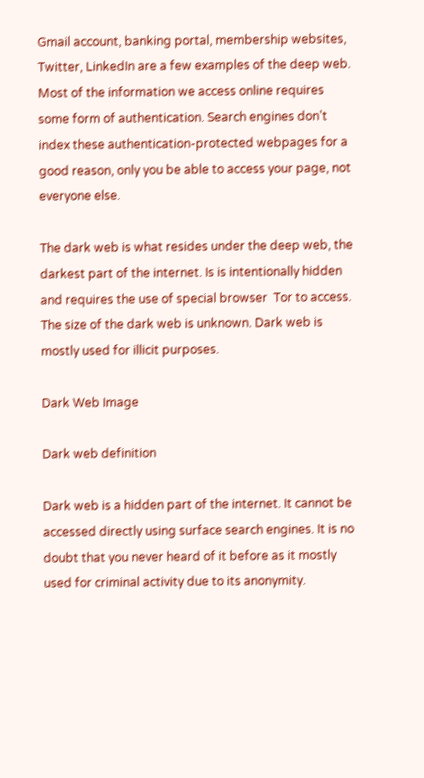Gmail account, banking portal, membership websites, Twitter, LinkedIn are a few examples of the deep web. Most of the information we access online requires some form of authentication. Search engines don’t index these authentication-protected webpages for a good reason, only you be able to access your page, not everyone else.

The dark web is what resides under the deep web, the darkest part of the internet. Is is intentionally hidden and requires the use of special browser  Tor to access. The size of the dark web is unknown. Dark web is mostly used for illicit purposes.

Dark Web Image

Dark web definition

Dark web is a hidden part of the internet. It cannot be accessed directly using surface search engines. It is no doubt that you never heard of it before as it mostly used for criminal activity due to its anonymity.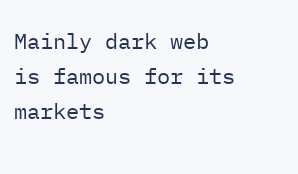Mainly dark web is famous for its markets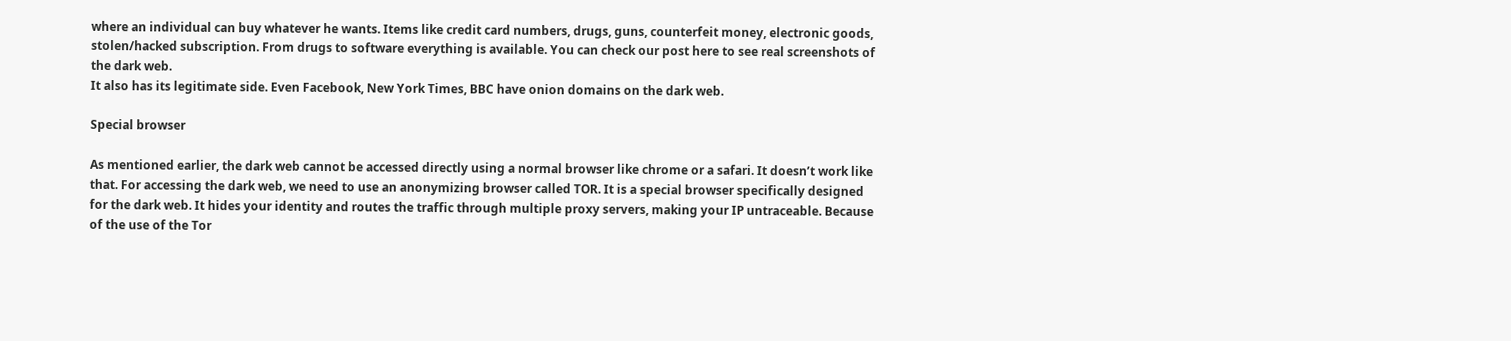where an individual can buy whatever he wants. Items like credit card numbers, drugs, guns, counterfeit money, electronic goods, stolen/hacked subscription. From drugs to software everything is available. You can check our post here to see real screenshots of the dark web.
It also has its legitimate side. Even Facebook, New York Times, BBC have onion domains on the dark web.

Special browser

As mentioned earlier, the dark web cannot be accessed directly using a normal browser like chrome or a safari. It doesn’t work like that. For accessing the dark web, we need to use an anonymizing browser called TOR. It is a special browser specifically designed for the dark web. It hides your identity and routes the traffic through multiple proxy servers, making your IP untraceable. Because of the use of the Tor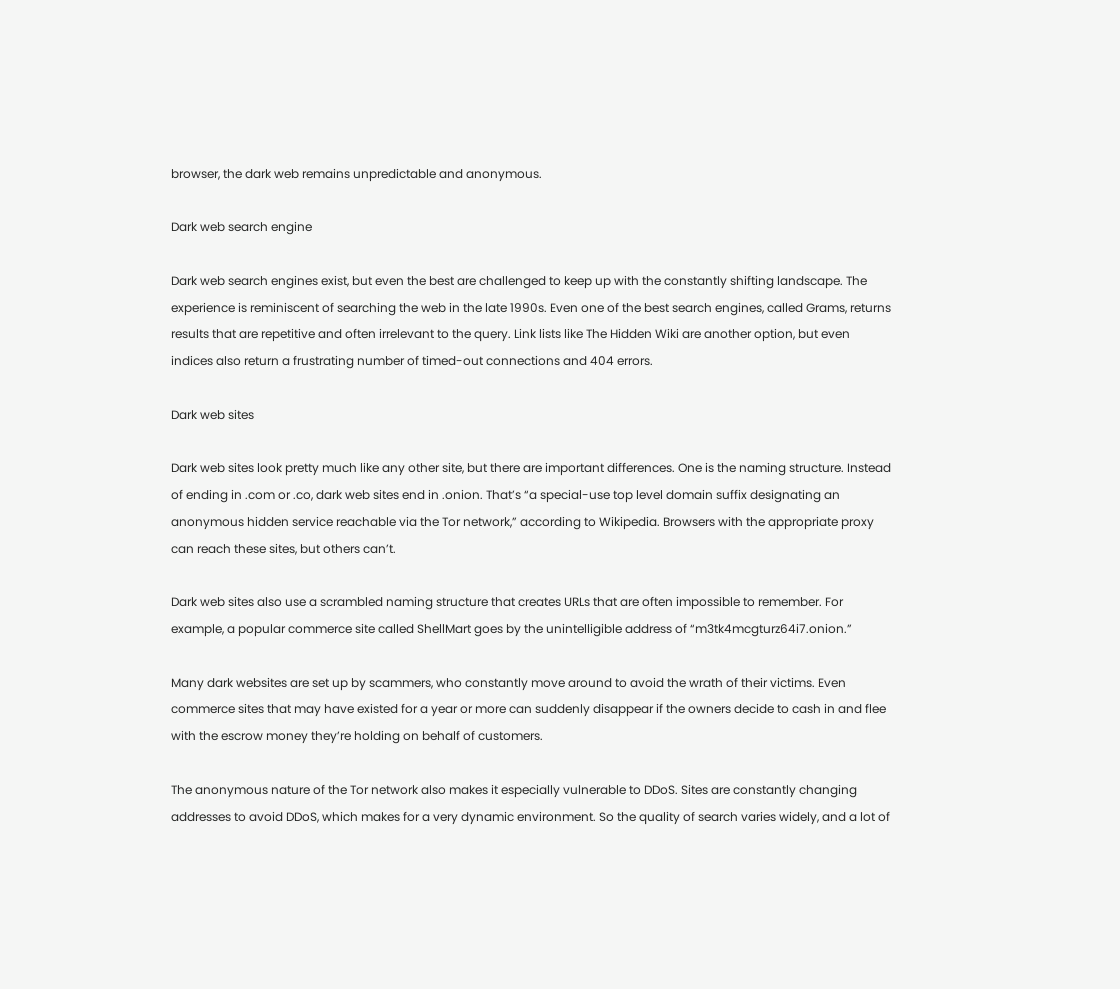browser, the dark web remains unpredictable and anonymous.

Dark web search engine

Dark web search engines exist, but even the best are challenged to keep up with the constantly shifting landscape. The experience is reminiscent of searching the web in the late 1990s. Even one of the best search engines, called Grams, returns results that are repetitive and often irrelevant to the query. Link lists like The Hidden Wiki are another option, but even indices also return a frustrating number of timed-out connections and 404 errors.

Dark web sites

Dark web sites look pretty much like any other site, but there are important differences. One is the naming structure. Instead of ending in .com or .co, dark web sites end in .onion. That’s “a special-use top level domain suffix designating an anonymous hidden service reachable via the Tor network,” according to Wikipedia. Browsers with the appropriate proxy can reach these sites, but others can’t.

Dark web sites also use a scrambled naming structure that creates URLs that are often impossible to remember. For example, a popular commerce site called ShellMart goes by the unintelligible address of “m3tk4mcgturz64i7.onion.”

Many dark websites are set up by scammers, who constantly move around to avoid the wrath of their victims. Even commerce sites that may have existed for a year or more can suddenly disappear if the owners decide to cash in and flee with the escrow money they’re holding on behalf of customers.

The anonymous nature of the Tor network also makes it especially vulnerable to DDoS. Sites are constantly changing addresses to avoid DDoS, which makes for a very dynamic environment. So the quality of search varies widely, and a lot of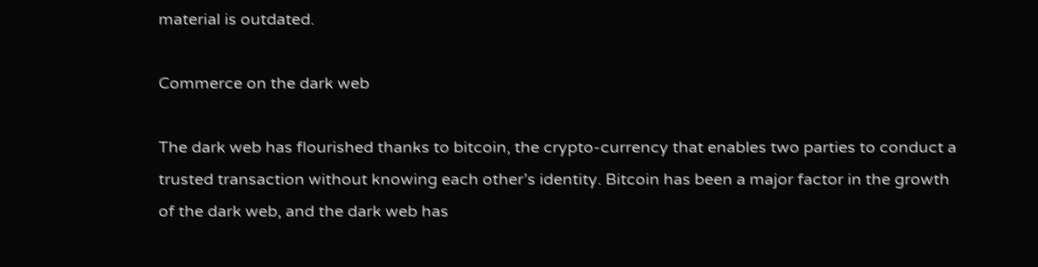material is outdated.

Commerce on the dark web

The dark web has flourished thanks to bitcoin, the crypto-currency that enables two parties to conduct a trusted transaction without knowing each other’s identity. Bitcoin has been a major factor in the growth of the dark web, and the dark web has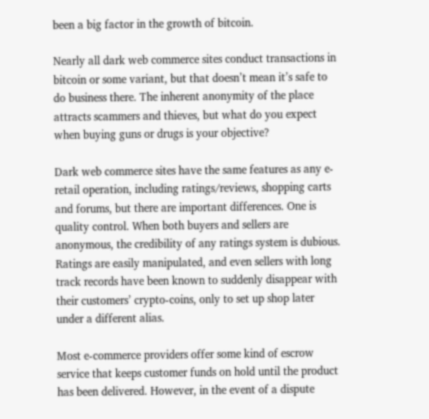been a big factor in the growth of bitcoin.

Nearly all dark web commerce sites conduct transactions in bitcoin or some variant, but that doesn’t mean it’s safe to do business there. The inherent anonymity of the place attracts scammers and thieves, but what do you expect when buying guns or drugs is your objective?

Dark web commerce sites have the same features as any e-retail operation, including ratings/reviews, shopping carts and forums, but there are important differences. One is quality control. When both buyers and sellers are anonymous, the credibility of any ratings system is dubious. Ratings are easily manipulated, and even sellers with long track records have been known to suddenly disappear with their customers’ crypto-coins, only to set up shop later under a different alias.

Most e-commerce providers offer some kind of escrow service that keeps customer funds on hold until the product has been delivered. However, in the event of a dispute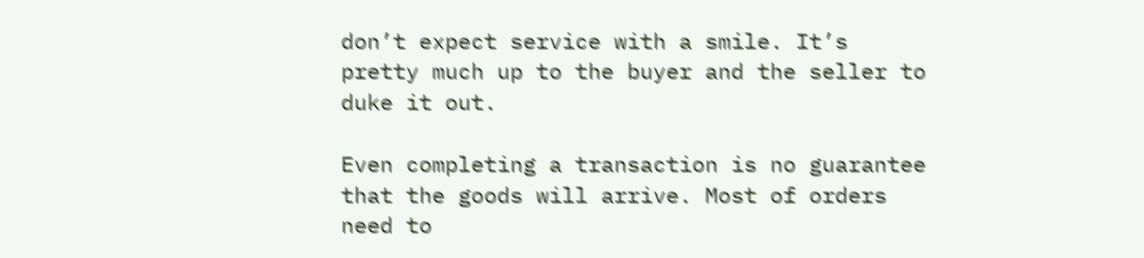don’t expect service with a smile. It’s pretty much up to the buyer and the seller to duke it out.

Even completing a transaction is no guarantee that the goods will arrive. Most of orders need to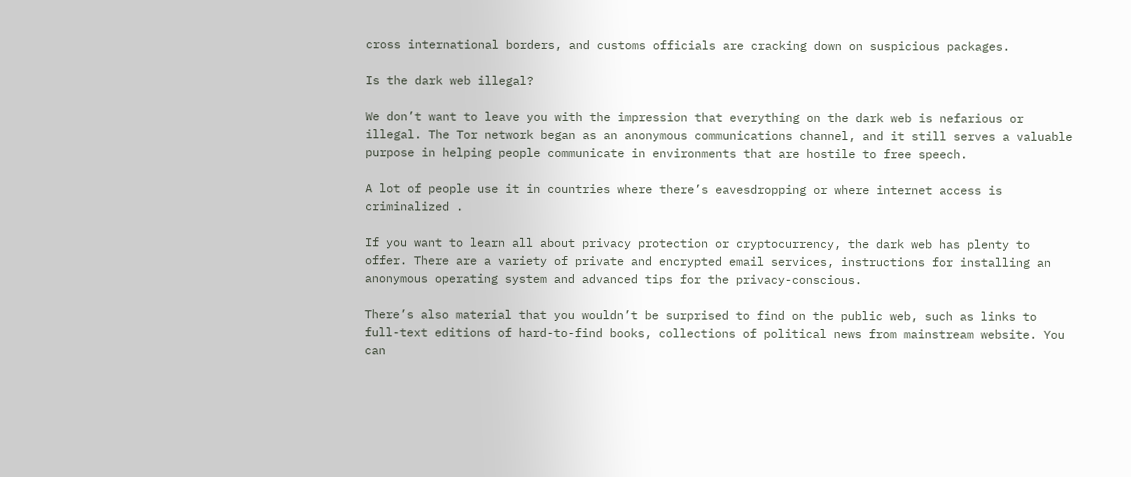cross international borders, and customs officials are cracking down on suspicious packages.

Is the dark web illegal?

We don’t want to leave you with the impression that everything on the dark web is nefarious or illegal. The Tor network began as an anonymous communications channel, and it still serves a valuable purpose in helping people communicate in environments that are hostile to free speech.

A lot of people use it in countries where there’s eavesdropping or where internet access is criminalized .

If you want to learn all about privacy protection or cryptocurrency, the dark web has plenty to offer. There are a variety of private and encrypted email services, instructions for installing an anonymous operating system and advanced tips for the privacy-conscious.

There’s also material that you wouldn’t be surprised to find on the public web, such as links to full-text editions of hard-to-find books, collections of political news from mainstream website. You can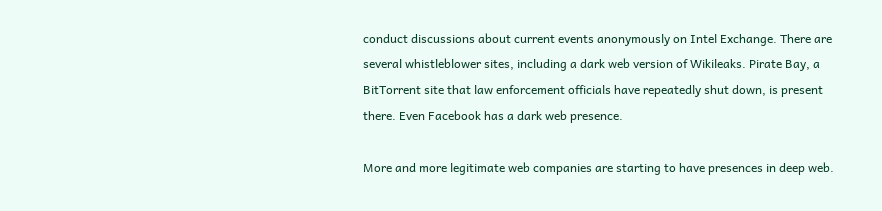conduct discussions about current events anonymously on Intel Exchange. There are several whistleblower sites, including a dark web version of Wikileaks. Pirate Bay, a BitTorrent site that law enforcement officials have repeatedly shut down, is present there. Even Facebook has a dark web presence.

More and more legitimate web companies are starting to have presences in deep web.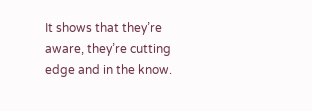It shows that they’re aware, they’re cutting edge and in the know.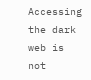Accessing the dark web is not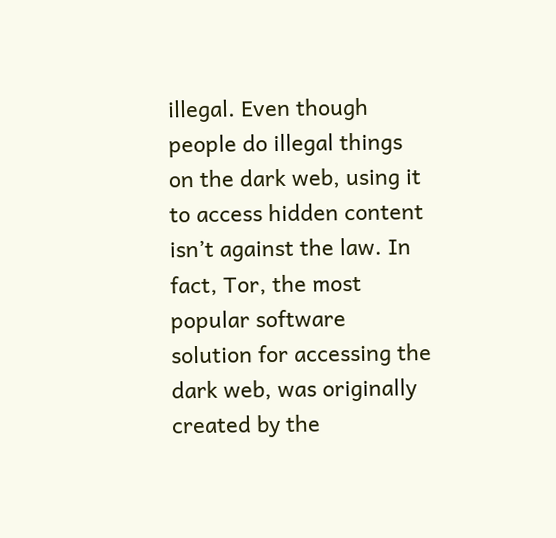illegal. Even though people do illegal things on the dark web, using it to access hidden content isn’t against the law. In fact, Tor, the most popular software solution for accessing the dark web, was originally created by the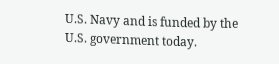U.S. Navy and is funded by the U.S. government today.